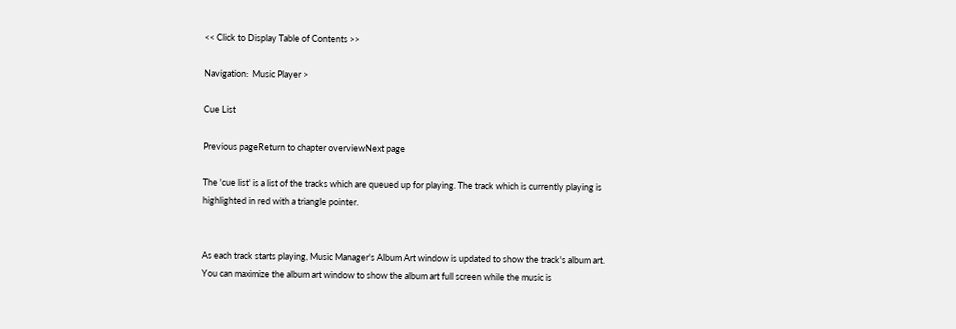<< Click to Display Table of Contents >>

Navigation:  Music Player >

Cue List

Previous pageReturn to chapter overviewNext page

The 'cue list' is a list of the tracks which are queued up for playing. The track which is currently playing is highlighted in red with a triangle pointer.


As each track starts playing, Music Manager's Album Art window is updated to show the track's album art. You can maximize the album art window to show the album art full screen while the music is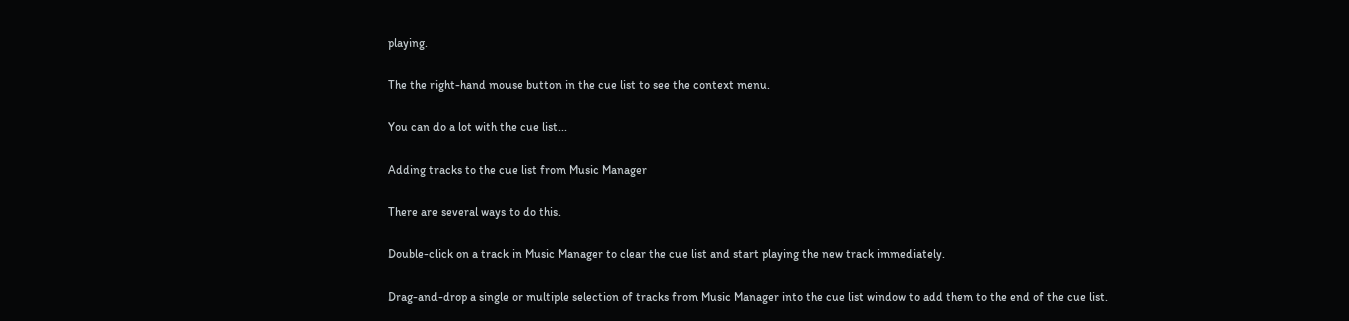playing.

The the right-hand mouse button in the cue list to see the context menu.

You can do a lot with the cue list...

Adding tracks to the cue list from Music Manager

There are several ways to do this.

Double-click on a track in Music Manager to clear the cue list and start playing the new track immediately.

Drag-and-drop a single or multiple selection of tracks from Music Manager into the cue list window to add them to the end of the cue list.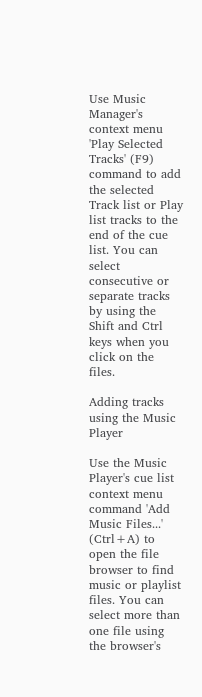Use Music Manager's context menu 'Play Selected Tracks' (F9) command to add the selected Track list or Play list tracks to the end of the cue list. You can select consecutive or separate tracks by using the Shift and Ctrl keys when you click on the files.

Adding tracks using the Music Player

Use the Music Player's cue list context menu command 'Add Music Files...' (Ctrl+A) to open the file browser to find music or playlist files. You can select more than one file using the browser's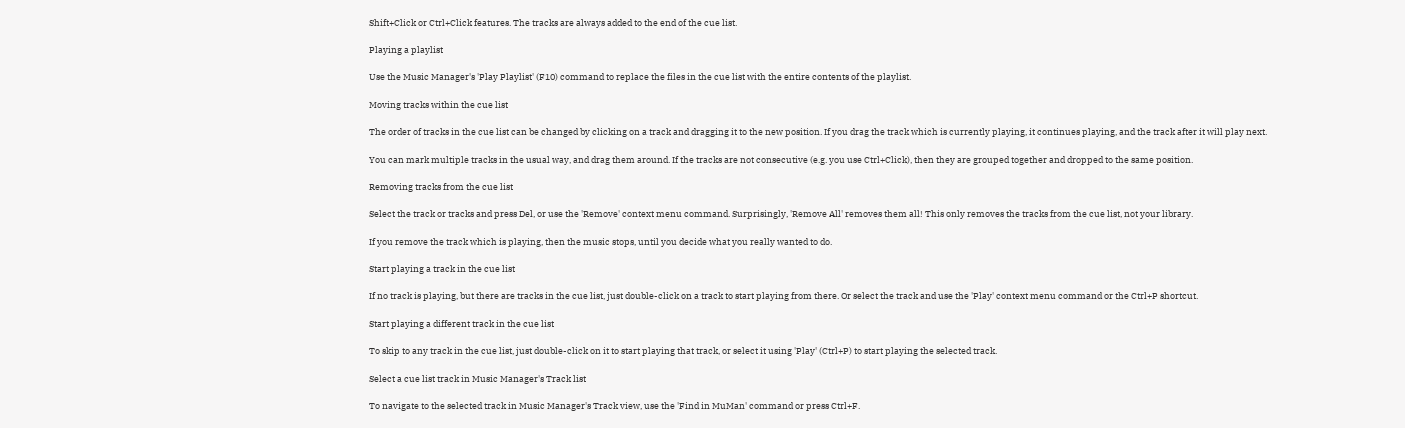Shift+Click or Ctrl+Click features. The tracks are always added to the end of the cue list.

Playing a playlist

Use the Music Manager's 'Play Playlist' (F10) command to replace the files in the cue list with the entire contents of the playlist.

Moving tracks within the cue list

The order of tracks in the cue list can be changed by clicking on a track and dragging it to the new position. If you drag the track which is currently playing, it continues playing, and the track after it will play next.

You can mark multiple tracks in the usual way, and drag them around. If the tracks are not consecutive (e.g. you use Ctrl+Click), then they are grouped together and dropped to the same position.

Removing tracks from the cue list

Select the track or tracks and press Del, or use the 'Remove' context menu command. Surprisingly, 'Remove All' removes them all! This only removes the tracks from the cue list, not your library.

If you remove the track which is playing, then the music stops, until you decide what you really wanted to do.

Start playing a track in the cue list

If no track is playing, but there are tracks in the cue list, just double-click on a track to start playing from there. Or select the track and use the 'Play' context menu command or the Ctrl+P shortcut.

Start playing a different track in the cue list

To skip to any track in the cue list, just double-click on it to start playing that track, or select it using 'Play' (Ctrl+P) to start playing the selected track.

Select a cue list track in Music Manager's Track list

To navigate to the selected track in Music Manager's Track view, use the 'Find in MuMan' command or press Ctrl+F.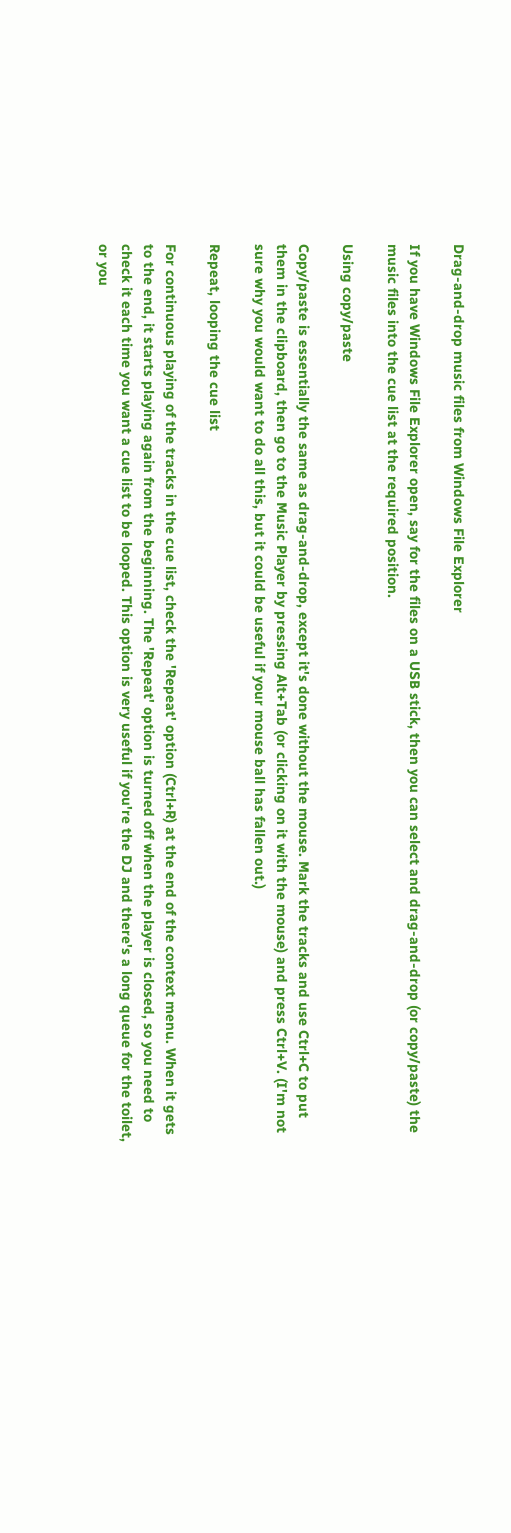Drag-and-drop music files from Windows File Explorer

If you have Windows File Explorer open, say for the files on a USB stick, then you can select and drag-and-drop (or copy/paste) the music files into the cue list at the required position.

Using copy/paste

Copy/paste is essentially the same as drag-and-drop, except it's done without the mouse. Mark the tracks and use Ctrl+C to put them in the clipboard, then go to the Music Player by pressing Alt+Tab (or clicking on it with the mouse) and press Ctrl+V. (I'm not sure why you would want to do all this, but it could be useful if your mouse ball has fallen out.)

Repeat, looping the cue list

For continuous playing of the tracks in the cue list, check the 'Repeat' option (Ctrl+R) at the end of the context menu. When it gets to the end, it starts playing again from the beginning. The 'Repeat' option is turned off when the player is closed, so you need to check it each time you want a cue list to be looped. This option is very useful if you're the DJ and there's a long queue for the toilet, or you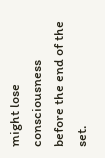might lose consciousness before the end of the set.